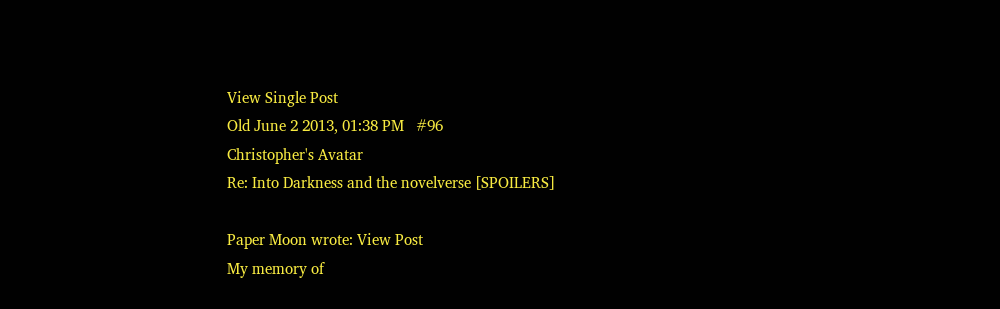View Single Post
Old June 2 2013, 01:38 PM   #96
Christopher's Avatar
Re: Into Darkness and the novelverse [SPOILERS]

Paper Moon wrote: View Post
My memory of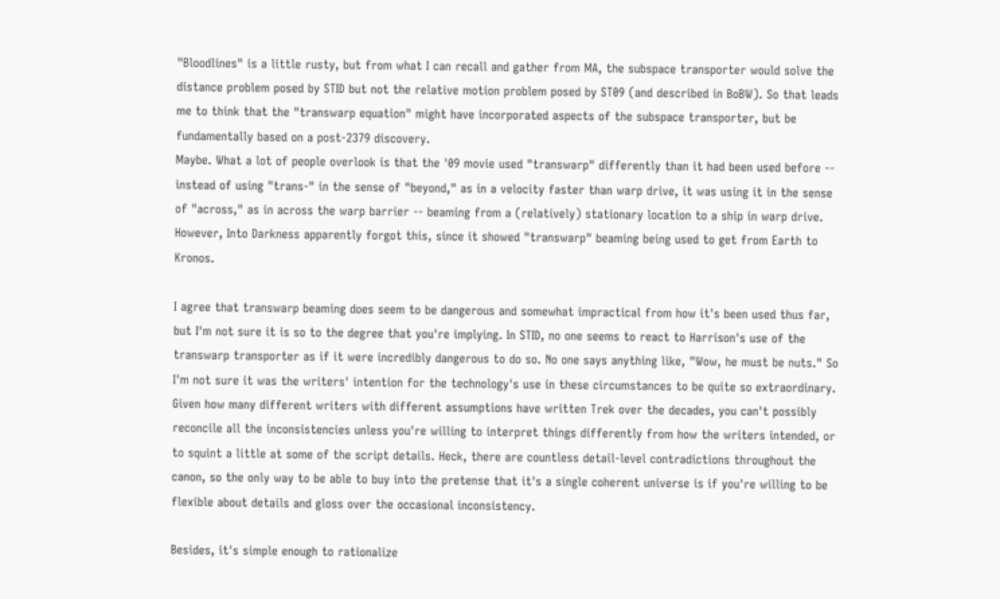"Bloodlines" is a little rusty, but from what I can recall and gather from MA, the subspace transporter would solve the distance problem posed by STID but not the relative motion problem posed by ST09 (and described in BoBW). So that leads me to think that the "transwarp equation" might have incorporated aspects of the subspace transporter, but be fundamentally based on a post-2379 discovery.
Maybe. What a lot of people overlook is that the '09 movie used "transwarp" differently than it had been used before -- instead of using "trans-" in the sense of "beyond," as in a velocity faster than warp drive, it was using it in the sense of "across," as in across the warp barrier -- beaming from a (relatively) stationary location to a ship in warp drive. However, Into Darkness apparently forgot this, since it showed "transwarp" beaming being used to get from Earth to Kronos.

I agree that transwarp beaming does seem to be dangerous and somewhat impractical from how it's been used thus far, but I'm not sure it is so to the degree that you're implying. In STID, no one seems to react to Harrison's use of the transwarp transporter as if it were incredibly dangerous to do so. No one says anything like, "Wow, he must be nuts." So I'm not sure it was the writers' intention for the technology's use in these circumstances to be quite so extraordinary.
Given how many different writers with different assumptions have written Trek over the decades, you can't possibly reconcile all the inconsistencies unless you're willing to interpret things differently from how the writers intended, or to squint a little at some of the script details. Heck, there are countless detail-level contradictions throughout the canon, so the only way to be able to buy into the pretense that it's a single coherent universe is if you're willing to be flexible about details and gloss over the occasional inconsistency.

Besides, it's simple enough to rationalize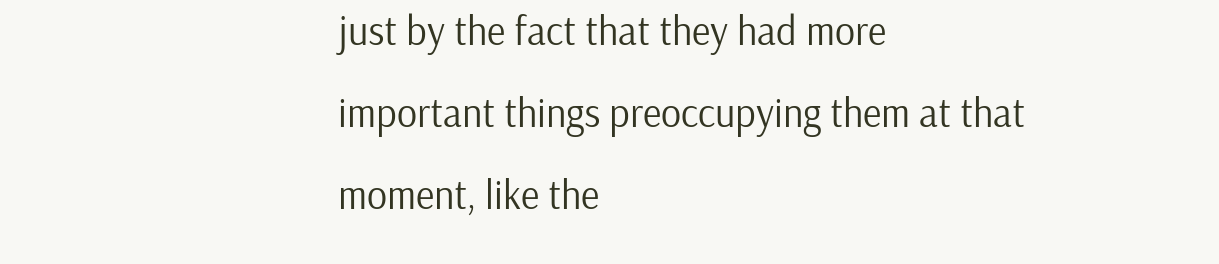just by the fact that they had more important things preoccupying them at that moment, like the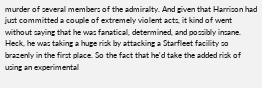murder of several members of the admiralty. And given that Harrison had just committed a couple of extremely violent acts, it kind of went without saying that he was fanatical, determined, and possibly insane. Heck, he was taking a huge risk by attacking a Starfleet facility so brazenly in the first place. So the fact that he'd take the added risk of using an experimental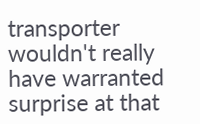transporter wouldn't really have warranted surprise at that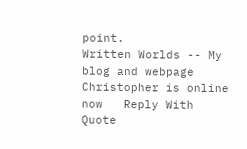point.
Written Worlds -- My blog and webpage
Christopher is online now   Reply With Quote